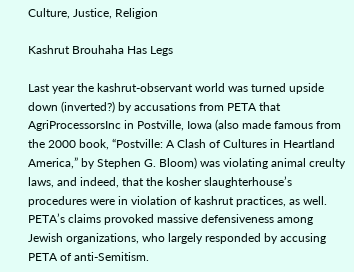Culture, Justice, Religion

Kashrut Brouhaha Has Legs

Last year the kashrut-observant world was turned upside down (inverted?) by accusations from PETA that AgriProcessorsInc in Postville, Iowa (also made famous from the 2000 book, “Postville: A Clash of Cultures in Heartland America,” by Stephen G. Bloom) was violating animal creulty laws, and indeed, that the kosher slaughterhouse’s procedures were in violation of kashrut practices, as well. PETA’s claims provoked massive defensiveness among Jewish organizations, who largely responded by accusing PETA of anti-Semitism.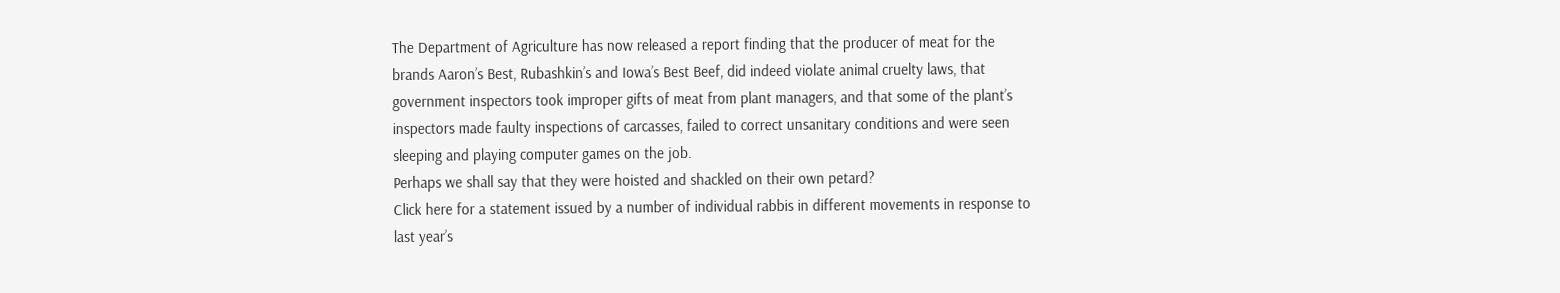The Department of Agriculture has now released a report finding that the producer of meat for the brands Aaron’s Best, Rubashkin’s and Iowa’s Best Beef, did indeed violate animal cruelty laws, that government inspectors took improper gifts of meat from plant managers, and that some of the plant’s inspectors made faulty inspections of carcasses, failed to correct unsanitary conditions and were seen sleeping and playing computer games on the job.
Perhaps we shall say that they were hoisted and shackled on their own petard?
Click here for a statement issued by a number of individual rabbis in different movements in response to last year’s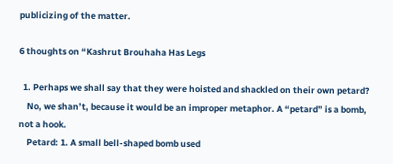publicizing of the matter.

6 thoughts on “Kashrut Brouhaha Has Legs

  1. Perhaps we shall say that they were hoisted and shackled on their own petard?
    No, we shan’t, because it would be an improper metaphor. A “petard” is a bomb, not a hook.
    Petard: 1. A small bell-shaped bomb used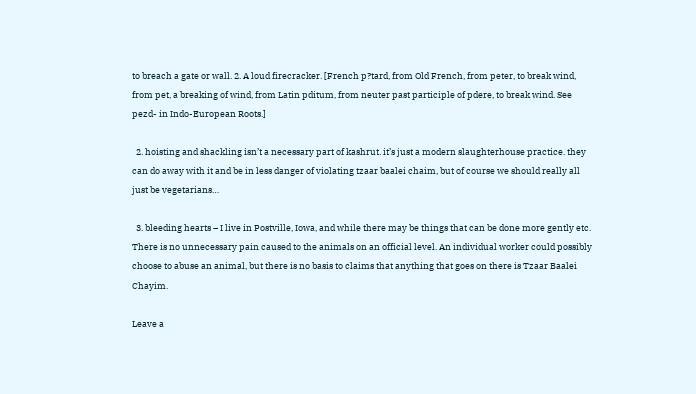to breach a gate or wall. 2. A loud firecracker. [French p?tard, from Old French, from peter, to break wind, from pet, a breaking of wind, from Latin pditum, from neuter past participle of pdere, to break wind. See pezd- in Indo-European Roots.]

  2. hoisting and shackling isn’t a necessary part of kashrut. it’s just a modern slaughterhouse practice. they can do away with it and be in less danger of violating tzaar baalei chaim, but of course we should really all just be vegetarians…

  3. bleeding hearts – I live in Postville, Iowa, and while there may be things that can be done more gently etc. There is no unnecessary pain caused to the animals on an official level. An individual worker could possibly choose to abuse an animal, but there is no basis to claims that anything that goes on there is Tzaar Baalei Chayim.

Leave a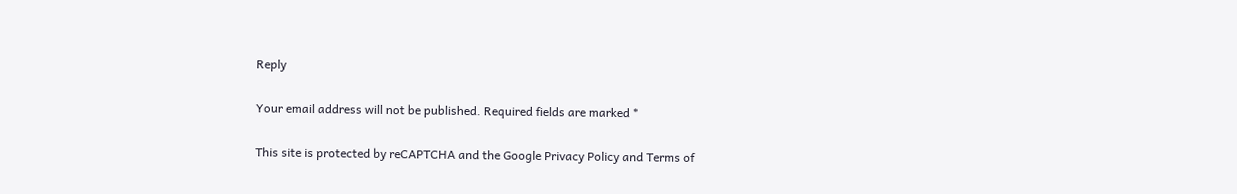Reply

Your email address will not be published. Required fields are marked *

This site is protected by reCAPTCHA and the Google Privacy Policy and Terms of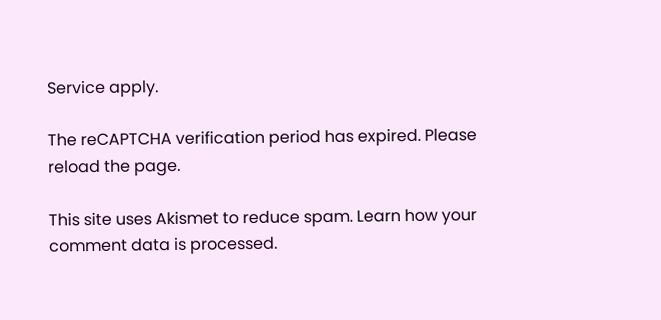Service apply.

The reCAPTCHA verification period has expired. Please reload the page.

This site uses Akismet to reduce spam. Learn how your comment data is processed.